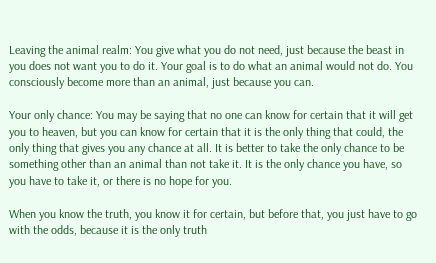Leaving the animal realm: You give what you do not need, just because the beast in you does not want you to do it. Your goal is to do what an animal would not do. You consciously become more than an animal, just because you can.

Your only chance: You may be saying that no one can know for certain that it will get you to heaven, but you can know for certain that it is the only thing that could, the only thing that gives you any chance at all. It is better to take the only chance to be something other than an animal than not take it. It is the only chance you have, so you have to take it, or there is no hope for you.

When you know the truth, you know it for certain, but before that, you just have to go with the odds, because it is the only truth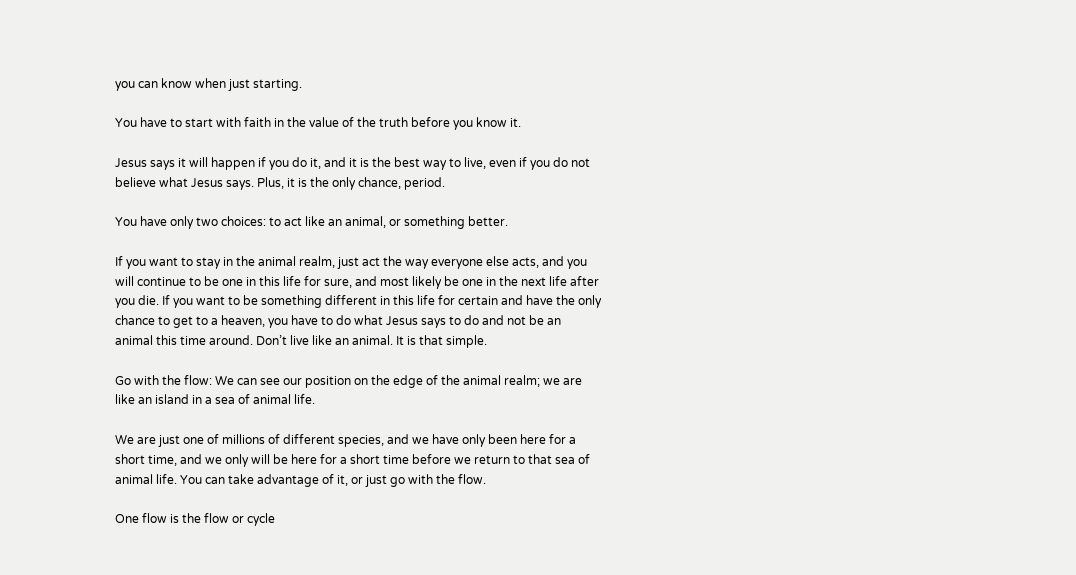you can know when just starting.

You have to start with faith in the value of the truth before you know it.

Jesus says it will happen if you do it, and it is the best way to live, even if you do not believe what Jesus says. Plus, it is the only chance, period.

You have only two choices: to act like an animal, or something better.

If you want to stay in the animal realm, just act the way everyone else acts, and you will continue to be one in this life for sure, and most likely be one in the next life after you die. If you want to be something different in this life for certain and have the only chance to get to a heaven, you have to do what Jesus says to do and not be an animal this time around. Don’t live like an animal. It is that simple.

Go with the flow: We can see our position on the edge of the animal realm; we are like an island in a sea of animal life.

We are just one of millions of different species, and we have only been here for a short time, and we only will be here for a short time before we return to that sea of animal life. You can take advantage of it, or just go with the flow.

One flow is the flow or cycle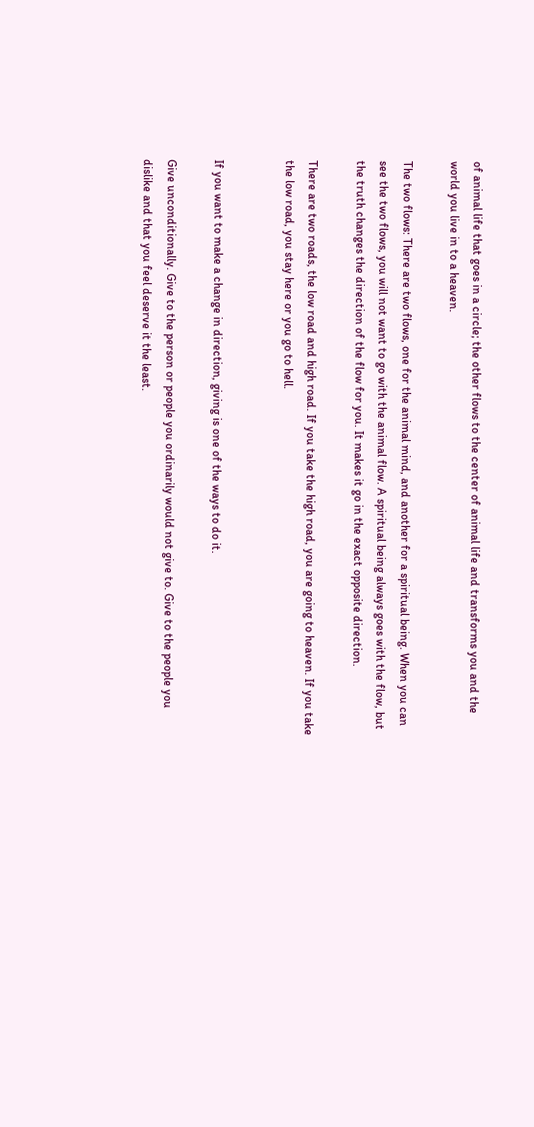of animal life that goes in a circle; the other flows to the center of animal life and transforms you and the world you live in to a heaven.

The two flows: There are two flows, one for the animal mind, and another for a spiritual being. When you can see the two flows, you will not want to go with the animal flow. A spiritual being always goes with the flow, but the truth changes the direction of the flow for you. It makes it go in the exact opposite direction.

There are two roads, the low road and high road. If you take the high road, you are going to heaven. If you take the low road, you stay here or you go to hell.


If you want to make a change in direction, giving is one of the ways to do it.

Give unconditionally. Give to the person or people you ordinarily would not give to. Give to the people you dislike and that you feel deserve it the least.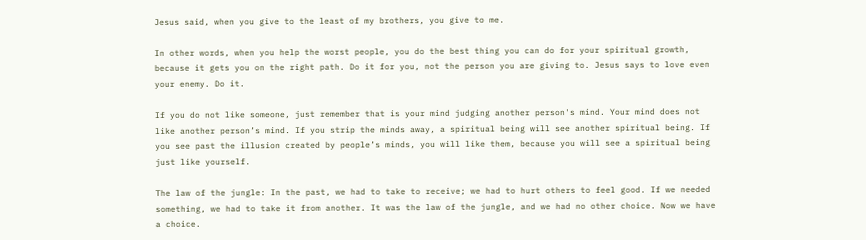Jesus said, when you give to the least of my brothers, you give to me.

In other words, when you help the worst people, you do the best thing you can do for your spiritual growth, because it gets you on the right path. Do it for you, not the person you are giving to. Jesus says to love even your enemy. Do it.

If you do not like someone, just remember that is your mind judging another person's mind. Your mind does not like another person’s mind. If you strip the minds away, a spiritual being will see another spiritual being. If you see past the illusion created by people’s minds, you will like them, because you will see a spiritual being just like yourself.

The law of the jungle: In the past, we had to take to receive; we had to hurt others to feel good. If we needed something, we had to take it from another. It was the law of the jungle, and we had no other choice. Now we have a choice.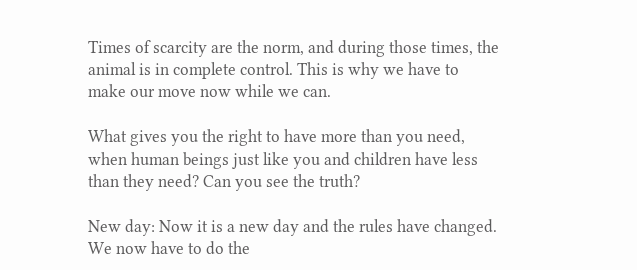Times of scarcity are the norm, and during those times, the animal is in complete control. This is why we have to make our move now while we can.

What gives you the right to have more than you need, when human beings just like you and children have less than they need? Can you see the truth?

New day: Now it is a new day and the rules have changed. We now have to do the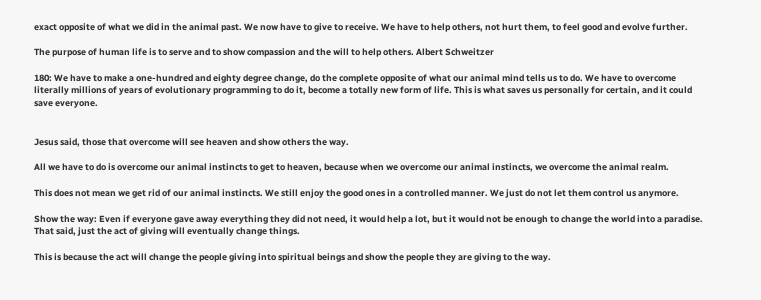exact opposite of what we did in the animal past. We now have to give to receive. We have to help others, not hurt them, to feel good and evolve further.

The purpose of human life is to serve and to show compassion and the will to help others. Albert Schweitzer

180: We have to make a one-hundred and eighty degree change, do the complete opposite of what our animal mind tells us to do. We have to overcome literally millions of years of evolutionary programming to do it, become a totally new form of life. This is what saves us personally for certain, and it could save everyone.


Jesus said, those that overcome will see heaven and show others the way.

All we have to do is overcome our animal instincts to get to heaven, because when we overcome our animal instincts, we overcome the animal realm.

This does not mean we get rid of our animal instincts. We still enjoy the good ones in a controlled manner. We just do not let them control us anymore.

Show the way: Even if everyone gave away everything they did not need, it would help a lot, but it would not be enough to change the world into a paradise. That said, just the act of giving will eventually change things.

This is because the act will change the people giving into spiritual beings and show the people they are giving to the way.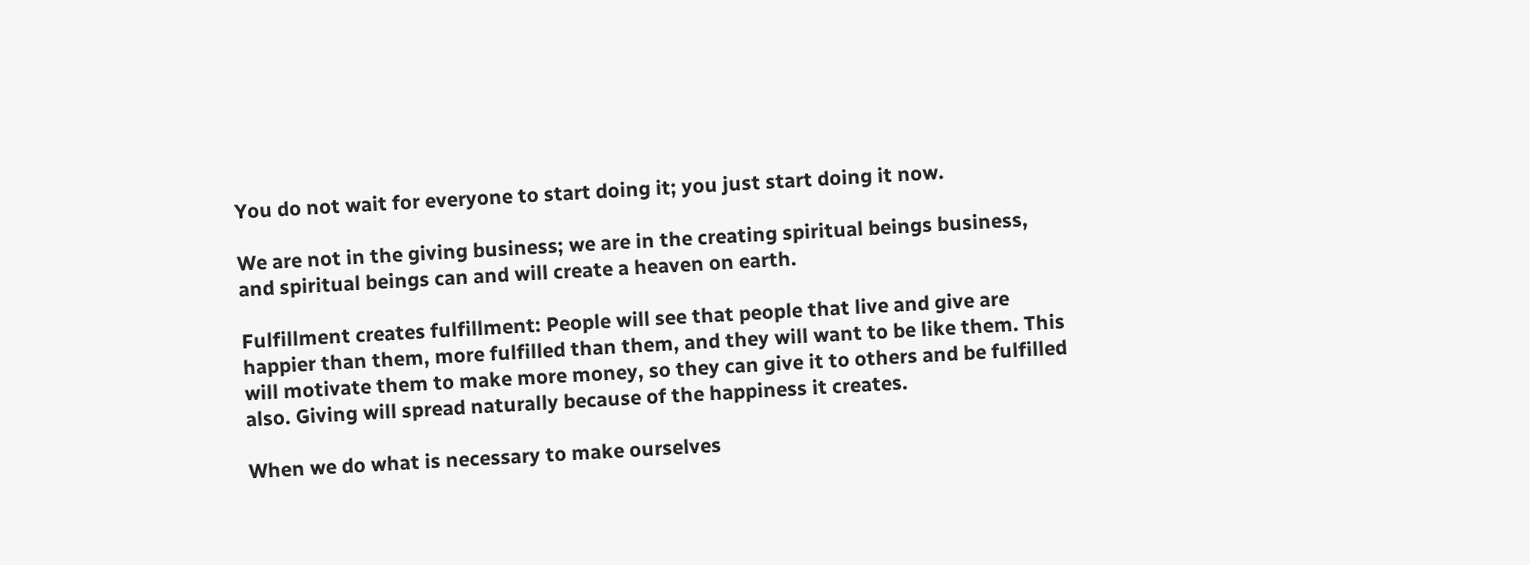You do not wait for everyone to start doing it; you just start doing it now.

We are not in the giving business; we are in the creating spiritual beings business, and spiritual beings can and will create a heaven on earth.

Fulfillment creates fulfillment: People will see that people that live and give are happier than them, more fulfilled than them, and they will want to be like them. This will motivate them to make more money, so they can give it to others and be fulfilled also. Giving will spread naturally because of the happiness it creates.

When we do what is necessary to make ourselves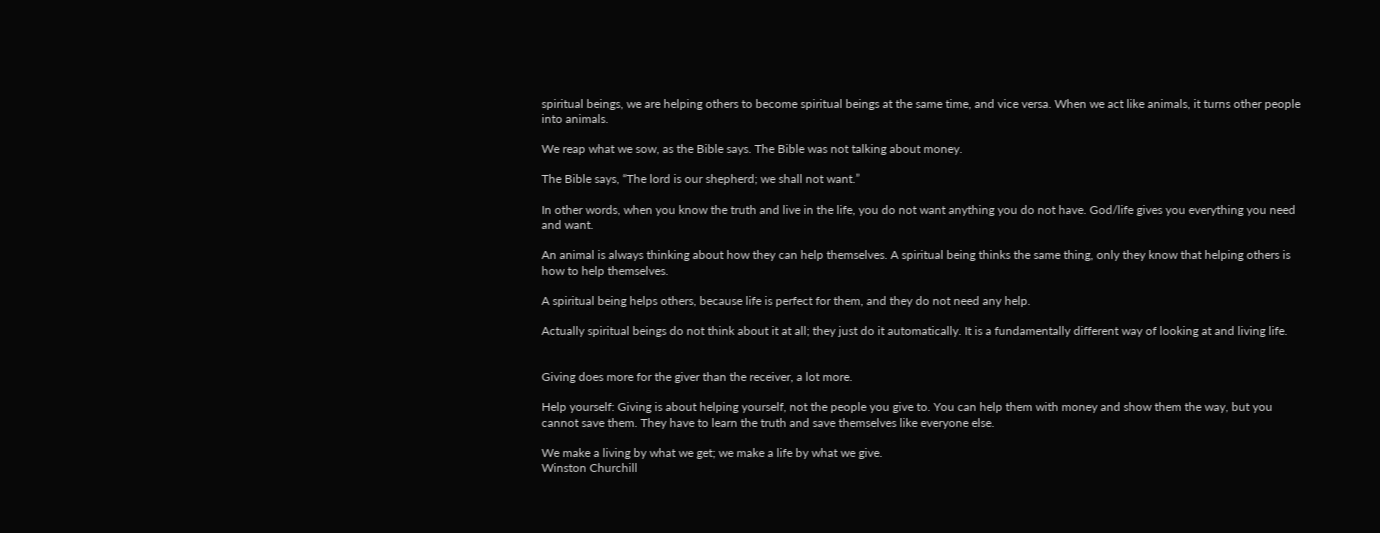spiritual beings, we are helping others to become spiritual beings at the same time, and vice versa. When we act like animals, it turns other people into animals.

We reap what we sow, as the Bible says. The Bible was not talking about money.

The Bible says, “The lord is our shepherd; we shall not want.”

In other words, when you know the truth and live in the life, you do not want anything you do not have. God/life gives you everything you need and want.

An animal is always thinking about how they can help themselves. A spiritual being thinks the same thing, only they know that helping others is how to help themselves.

A spiritual being helps others, because life is perfect for them, and they do not need any help.

Actually spiritual beings do not think about it at all; they just do it automatically. It is a fundamentally different way of looking at and living life.


Giving does more for the giver than the receiver, a lot more.

Help yourself: Giving is about helping yourself, not the people you give to. You can help them with money and show them the way, but you cannot save them. They have to learn the truth and save themselves like everyone else.

We make a living by what we get; we make a life by what we give.
Winston Churchill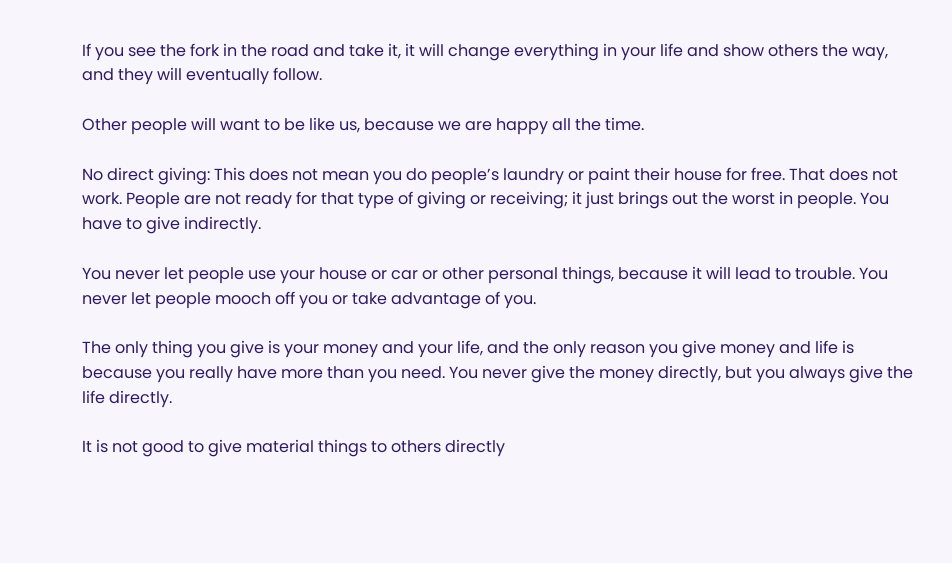If you see the fork in the road and take it, it will change everything in your life and show others the way, and they will eventually follow.

Other people will want to be like us, because we are happy all the time.

No direct giving: This does not mean you do people’s laundry or paint their house for free. That does not work. People are not ready for that type of giving or receiving; it just brings out the worst in people. You have to give indirectly.

You never let people use your house or car or other personal things, because it will lead to trouble. You never let people mooch off you or take advantage of you.

The only thing you give is your money and your life, and the only reason you give money and life is because you really have more than you need. You never give the money directly, but you always give the life directly.

It is not good to give material things to others directly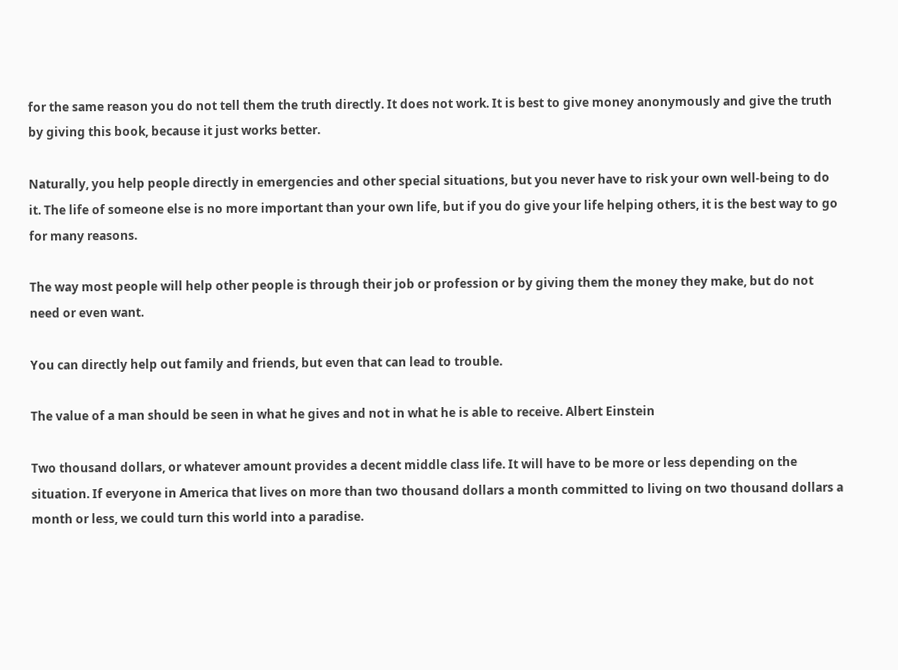for the same reason you do not tell them the truth directly. It does not work. It is best to give money anonymously and give the truth by giving this book, because it just works better.

Naturally, you help people directly in emergencies and other special situations, but you never have to risk your own well-being to do it. The life of someone else is no more important than your own life, but if you do give your life helping others, it is the best way to go for many reasons.

The way most people will help other people is through their job or profession or by giving them the money they make, but do not need or even want.

You can directly help out family and friends, but even that can lead to trouble.

The value of a man should be seen in what he gives and not in what he is able to receive. Albert Einstein

Two thousand dollars, or whatever amount provides a decent middle class life. It will have to be more or less depending on the situation. If everyone in America that lives on more than two thousand dollars a month committed to living on two thousand dollars a month or less, we could turn this world into a paradise.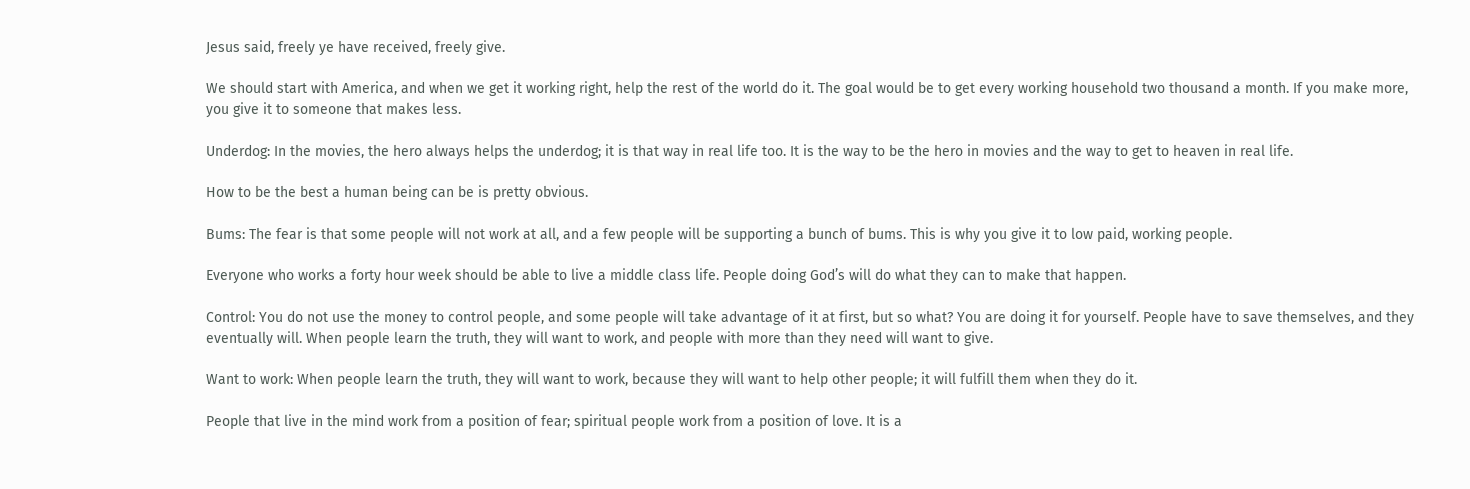Jesus said, freely ye have received, freely give.

We should start with America, and when we get it working right, help the rest of the world do it. The goal would be to get every working household two thousand a month. If you make more, you give it to someone that makes less.

Underdog: In the movies, the hero always helps the underdog; it is that way in real life too. It is the way to be the hero in movies and the way to get to heaven in real life.

How to be the best a human being can be is pretty obvious.

Bums: The fear is that some people will not work at all, and a few people will be supporting a bunch of bums. This is why you give it to low paid, working people.

Everyone who works a forty hour week should be able to live a middle class life. People doing God’s will do what they can to make that happen.

Control: You do not use the money to control people, and some people will take advantage of it at first, but so what? You are doing it for yourself. People have to save themselves, and they eventually will. When people learn the truth, they will want to work, and people with more than they need will want to give.

Want to work: When people learn the truth, they will want to work, because they will want to help other people; it will fulfill them when they do it.

People that live in the mind work from a position of fear; spiritual people work from a position of love. It is a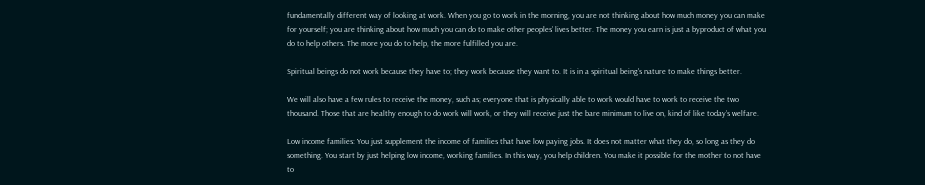fundamentally different way of looking at work. When you go to work in the morning, you are not thinking about how much money you can make for yourself; you are thinking about how much you can do to make other peoples’ lives better. The money you earn is just a byproduct of what you do to help others. The more you do to help, the more fulfilled you are.

Spiritual beings do not work because they have to; they work because they want to. It is in a spiritual being's nature to make things better.

We will also have a few rules to receive the money, such as; everyone that is physically able to work would have to work to receive the two thousand. Those that are healthy enough to do work will work, or they will receive just the bare minimum to live on, kind of like today’s welfare.

Low income families: You just supplement the income of families that have low paying jobs. It does not matter what they do, so long as they do something. You start by just helping low income, working families. In this way, you help children. You make it possible for the mother to not have to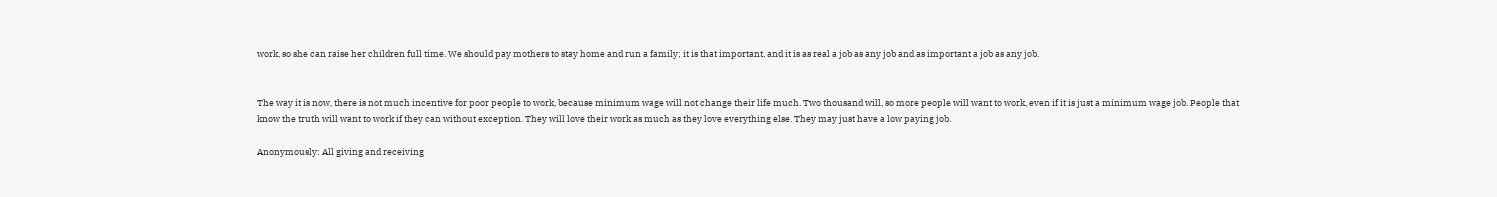work, so she can raise her children full time. We should pay mothers to stay home and run a family; it is that important, and it is as real a job as any job and as important a job as any job.


The way it is now, there is not much incentive for poor people to work, because minimum wage will not change their life much. Two thousand will, so more people will want to work, even if it is just a minimum wage job. People that know the truth will want to work if they can without exception. They will love their work as much as they love everything else. They may just have a low paying job.

Anonymously: All giving and receiving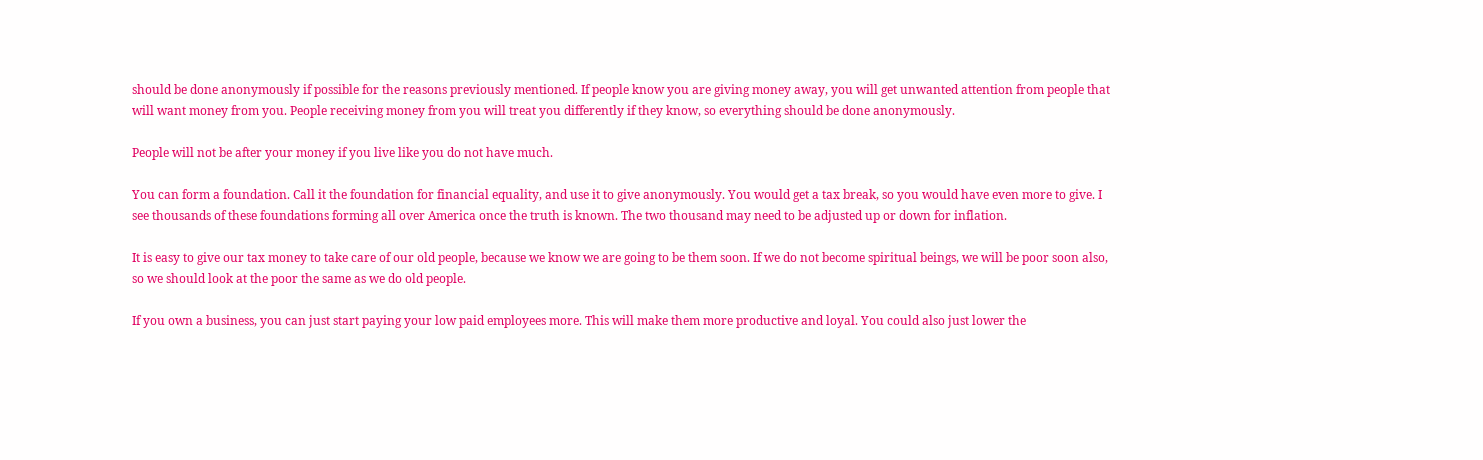should be done anonymously if possible for the reasons previously mentioned. If people know you are giving money away, you will get unwanted attention from people that will want money from you. People receiving money from you will treat you differently if they know, so everything should be done anonymously.

People will not be after your money if you live like you do not have much.

You can form a foundation. Call it the foundation for financial equality, and use it to give anonymously. You would get a tax break, so you would have even more to give. I see thousands of these foundations forming all over America once the truth is known. The two thousand may need to be adjusted up or down for inflation.

It is easy to give our tax money to take care of our old people, because we know we are going to be them soon. If we do not become spiritual beings, we will be poor soon also, so we should look at the poor the same as we do old people.

If you own a business, you can just start paying your low paid employees more. This will make them more productive and loyal. You could also just lower the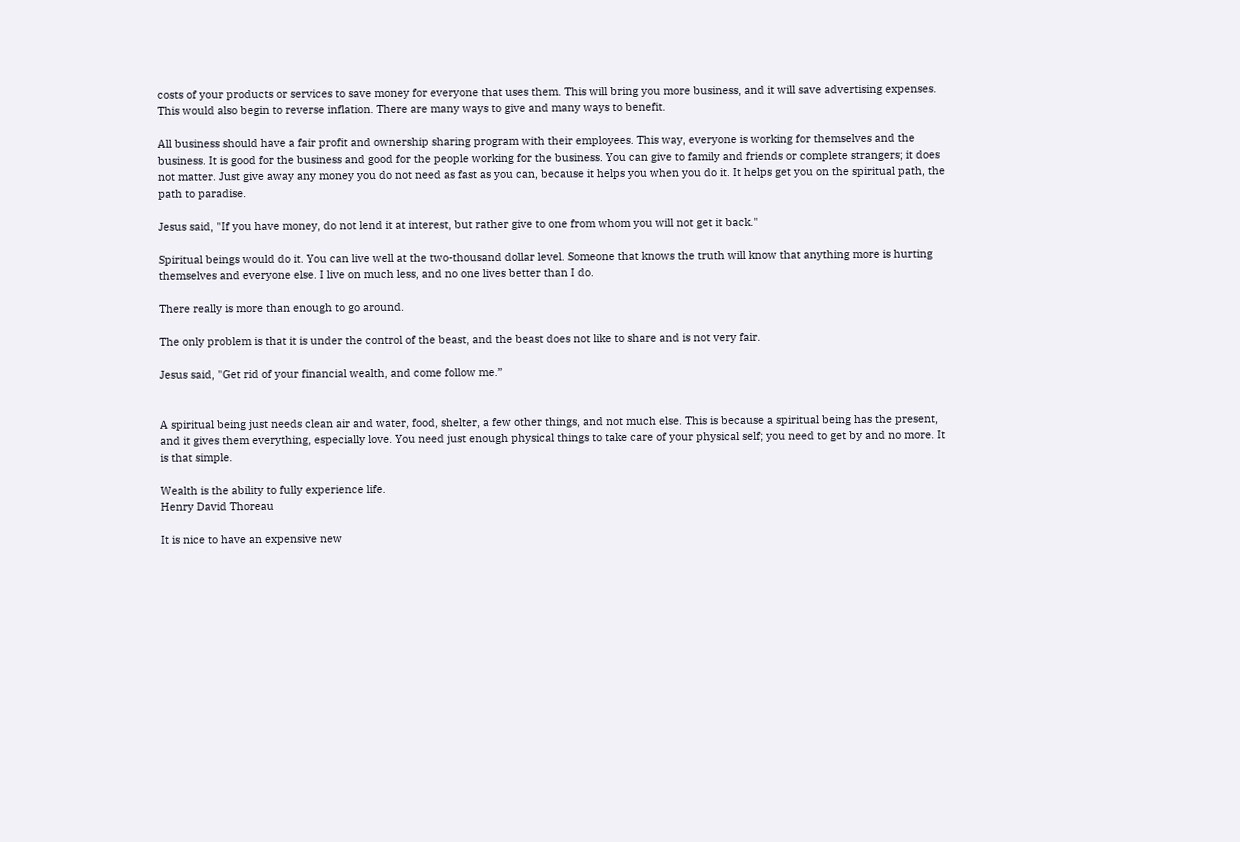costs of your products or services to save money for everyone that uses them. This will bring you more business, and it will save advertising expenses. This would also begin to reverse inflation. There are many ways to give and many ways to benefit.

All business should have a fair profit and ownership sharing program with their employees. This way, everyone is working for themselves and the business. It is good for the business and good for the people working for the business. You can give to family and friends or complete strangers; it does not matter. Just give away any money you do not need as fast as you can, because it helps you when you do it. It helps get you on the spiritual path, the path to paradise.

Jesus said, "If you have money, do not lend it at interest, but rather give to one from whom you will not get it back."

Spiritual beings would do it. You can live well at the two-thousand dollar level. Someone that knows the truth will know that anything more is hurting themselves and everyone else. I live on much less, and no one lives better than I do.

There really is more than enough to go around.

The only problem is that it is under the control of the beast, and the beast does not like to share and is not very fair.

Jesus said, "Get rid of your financial wealth, and come follow me.”


A spiritual being just needs clean air and water, food, shelter, a few other things, and not much else. This is because a spiritual being has the present, and it gives them everything, especially love. You need just enough physical things to take care of your physical self; you need to get by and no more. It is that simple.

Wealth is the ability to fully experience life.
Henry David Thoreau

It is nice to have an expensive new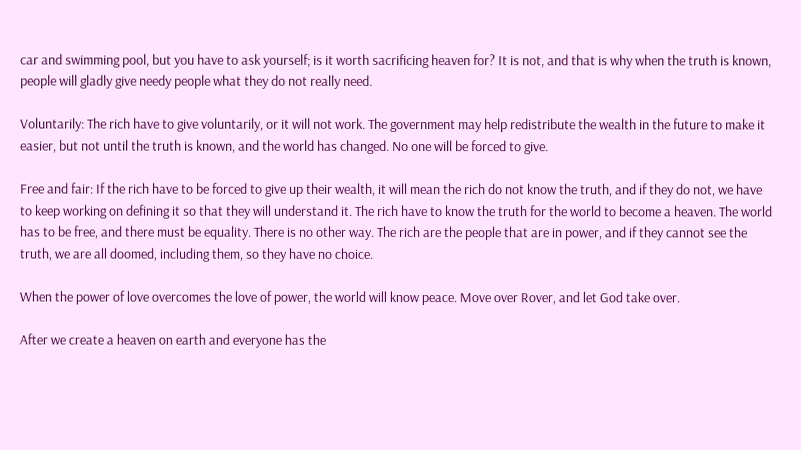car and swimming pool, but you have to ask yourself; is it worth sacrificing heaven for? It is not, and that is why when the truth is known, people will gladly give needy people what they do not really need.

Voluntarily: The rich have to give voluntarily, or it will not work. The government may help redistribute the wealth in the future to make it easier, but not until the truth is known, and the world has changed. No one will be forced to give.

Free and fair: If the rich have to be forced to give up their wealth, it will mean the rich do not know the truth, and if they do not, we have to keep working on defining it so that they will understand it. The rich have to know the truth for the world to become a heaven. The world has to be free, and there must be equality. There is no other way. The rich are the people that are in power, and if they cannot see the truth, we are all doomed, including them, so they have no choice.

When the power of love overcomes the love of power, the world will know peace. Move over Rover, and let God take over.

After we create a heaven on earth and everyone has the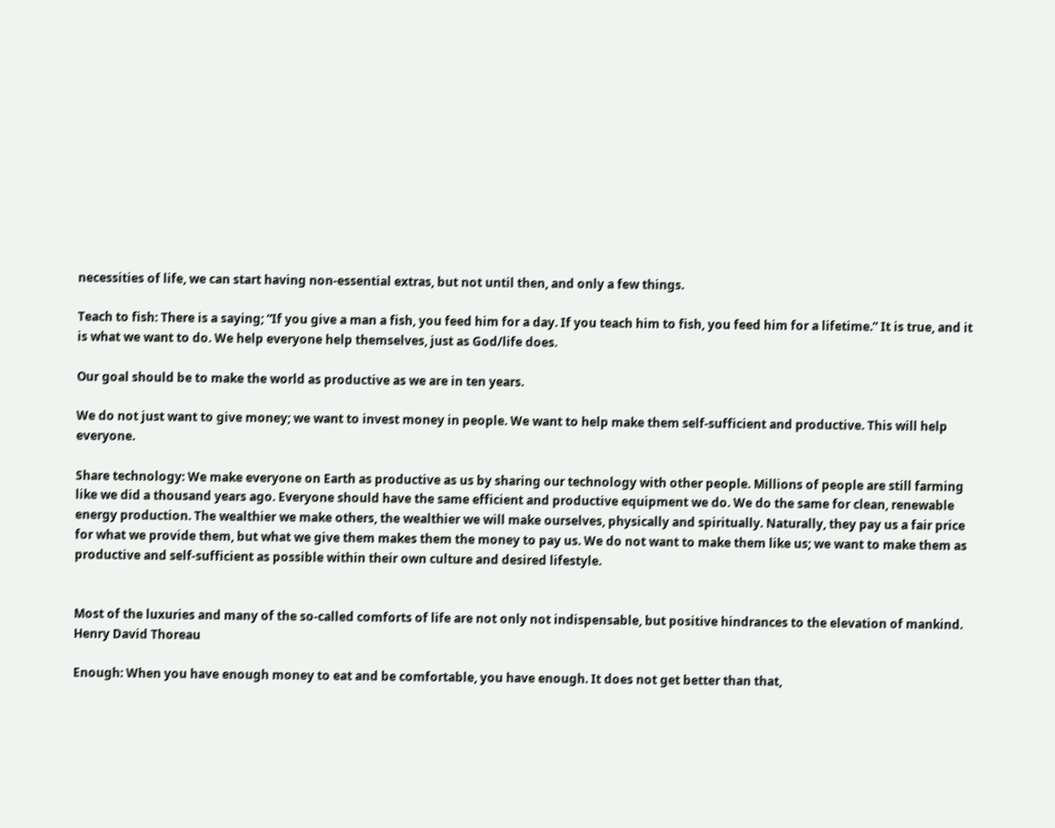necessities of life, we can start having non-essential extras, but not until then, and only a few things.

Teach to fish: There is a saying; “If you give a man a fish, you feed him for a day. If you teach him to fish, you feed him for a lifetime.” It is true, and it is what we want to do. We help everyone help themselves, just as God/life does.

Our goal should be to make the world as productive as we are in ten years.

We do not just want to give money; we want to invest money in people. We want to help make them self-sufficient and productive. This will help everyone.

Share technology: We make everyone on Earth as productive as us by sharing our technology with other people. Millions of people are still farming like we did a thousand years ago. Everyone should have the same efficient and productive equipment we do. We do the same for clean, renewable energy production. The wealthier we make others, the wealthier we will make ourselves, physically and spiritually. Naturally, they pay us a fair price for what we provide them, but what we give them makes them the money to pay us. We do not want to make them like us; we want to make them as productive and self-sufficient as possible within their own culture and desired lifestyle.


Most of the luxuries and many of the so-called comforts of life are not only not indispensable, but positive hindrances to the elevation of mankind. Henry David Thoreau

Enough: When you have enough money to eat and be comfortable, you have enough. It does not get better than that,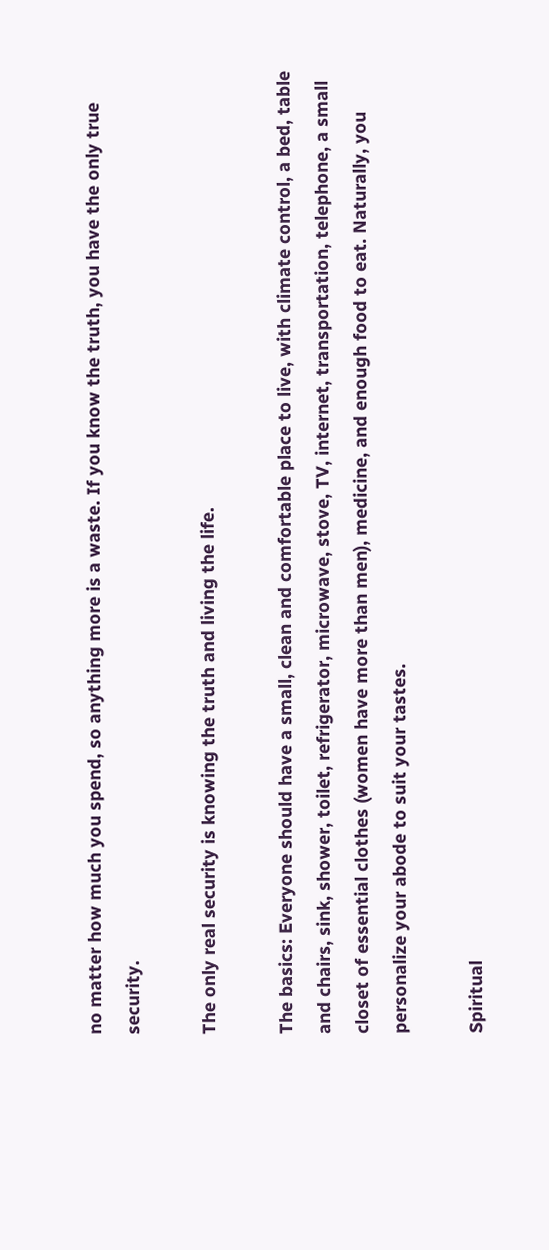no matter how much you spend, so anything more is a waste. If you know the truth, you have the only true security.

The only real security is knowing the truth and living the life.

The basics: Everyone should have a small, clean and comfortable place to live, with climate control, a bed, table and chairs, sink, shower, toilet, refrigerator, microwave, stove, TV, internet, transportation, telephone, a small closet of essential clothes (women have more than men), medicine, and enough food to eat. Naturally, you personalize your abode to suit your tastes.

Spiritual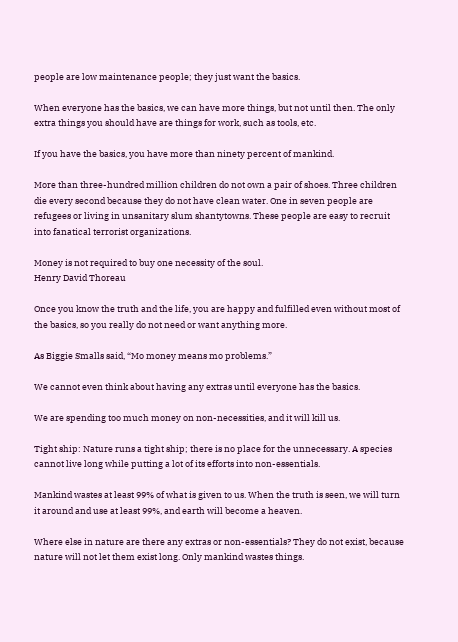people are low maintenance people; they just want the basics.

When everyone has the basics, we can have more things, but not until then. The only extra things you should have are things for work, such as tools, etc.

If you have the basics, you have more than ninety percent of mankind.

More than three-hundred million children do not own a pair of shoes. Three children die every second because they do not have clean water. One in seven people are refugees or living in unsanitary slum shantytowns. These people are easy to recruit into fanatical terrorist organizations.

Money is not required to buy one necessity of the soul.
Henry David Thoreau

Once you know the truth and the life, you are happy and fulfilled even without most of the basics, so you really do not need or want anything more.

As Biggie Smalls said, “Mo money means mo problems.”

We cannot even think about having any extras until everyone has the basics.

We are spending too much money on non-necessities, and it will kill us.

Tight ship: Nature runs a tight ship; there is no place for the unnecessary. A species cannot live long while putting a lot of its efforts into non-essentials.

Mankind wastes at least 99% of what is given to us. When the truth is seen, we will turn it around and use at least 99%, and earth will become a heaven.

Where else in nature are there any extras or non-essentials? They do not exist, because nature will not let them exist long. Only mankind wastes things.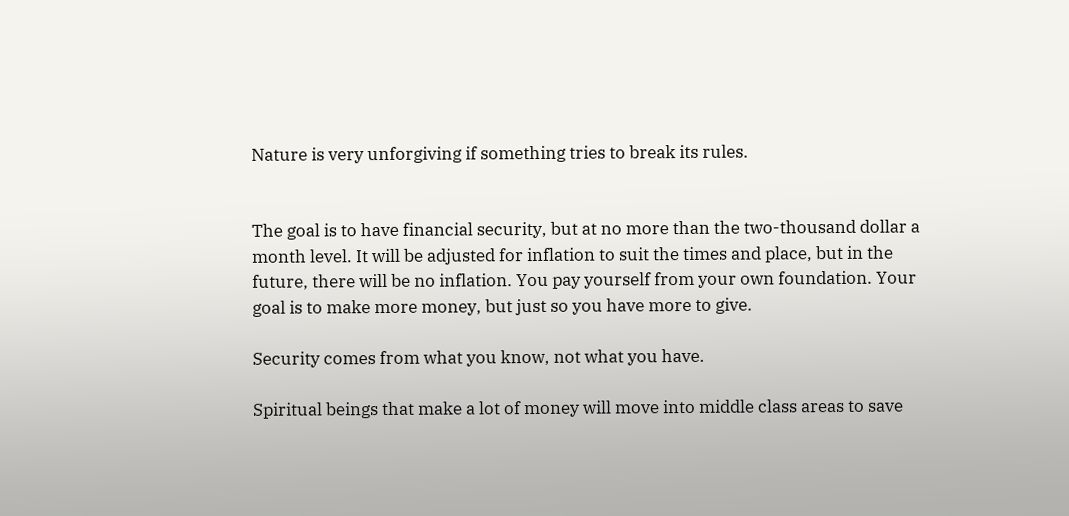Nature is very unforgiving if something tries to break its rules.


The goal is to have financial security, but at no more than the two-thousand dollar a month level. It will be adjusted for inflation to suit the times and place, but in the future, there will be no inflation. You pay yourself from your own foundation. Your goal is to make more money, but just so you have more to give.

Security comes from what you know, not what you have.

Spiritual beings that make a lot of money will move into middle class areas to save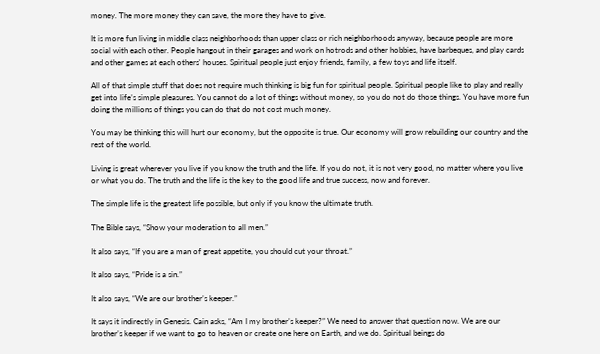money. The more money they can save, the more they have to give.

It is more fun living in middle class neighborhoods than upper class or rich neighborhoods anyway, because people are more social with each other. People hangout in their garages and work on hotrods and other hobbies, have barbeques, and play cards and other games at each others' houses. Spiritual people just enjoy friends, family, a few toys and life itself.

All of that simple stuff that does not require much thinking is big fun for spiritual people. Spiritual people like to play and really get into life’s simple pleasures. You cannot do a lot of things without money, so you do not do those things. You have more fun doing the millions of things you can do that do not cost much money.

You may be thinking this will hurt our economy, but the opposite is true. Our economy will grow rebuilding our country and the rest of the world.

Living is great wherever you live if you know the truth and the life. If you do not, it is not very good, no matter where you live or what you do. The truth and the life is the key to the good life and true success, now and forever.

The simple life is the greatest life possible, but only if you know the ultimate truth.

The Bible says, “Show your moderation to all men.”

It also says, “If you are a man of great appetite, you should cut your throat.”

It also says, “Pride is a sin.”

It also says, “We are our brother’s keeper.”

It says it indirectly in Genesis. Cain asks, “Am I my brother’s keeper?” We need to answer that question now. We are our brother’s keeper if we want to go to heaven or create one here on Earth, and we do. Spiritual beings do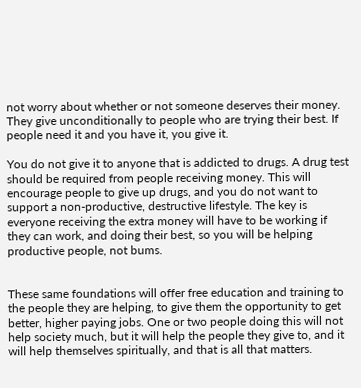not worry about whether or not someone deserves their money. They give unconditionally to people who are trying their best. If people need it and you have it, you give it.

You do not give it to anyone that is addicted to drugs. A drug test should be required from people receiving money. This will encourage people to give up drugs, and you do not want to support a non-productive, destructive lifestyle. The key is everyone receiving the extra money will have to be working if they can work, and doing their best, so you will be helping productive people, not bums.


These same foundations will offer free education and training to the people they are helping, to give them the opportunity to get better, higher paying jobs. One or two people doing this will not help society much, but it will help the people they give to, and it will help themselves spiritually, and that is all that matters.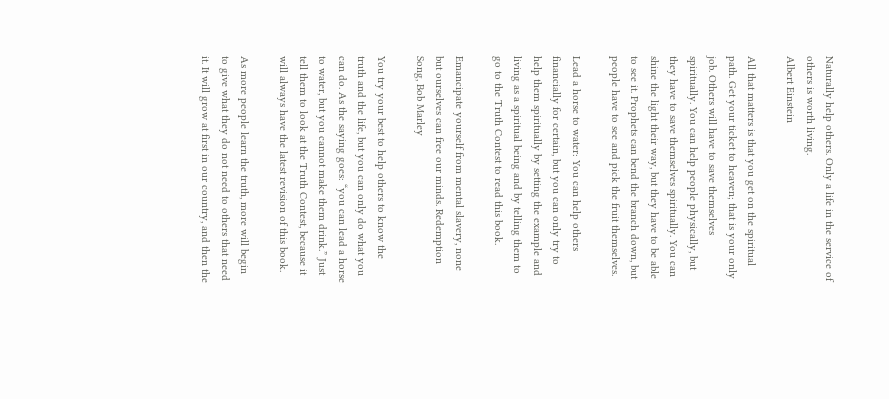Naturally help others. Only a life in the service of others is worth living.
Albert Einstein

All that matters is that you get on the spiritual path. Get your ticket to heaven; that is your only job. Others will have to save themselves spiritually. You can help people physically, but they have to save themselves spiritually. You can shine the light their way, but they have to be able to see it. Prophets can bend the branch down, but people have to see and pick the fruit themselves.

Lead a horse to water: You can help others financially for certain, but you can only try to help them spiritually by setting the example and living as a spiritual being and by telling them to go to the Truth Contest to read this book.

Emancipate yourself from mental slavery, none but ourselves can free our minds. Redemption Song, Bob Marley

You try your best to help others to know the truth and the life, but you can only do what you can do. As the saying goes: “you can lead a horse to water, but you cannot make them drink.” Just tell them to look at the Truth Contest, because it will always have the latest revision of this book.

As more people learn the truth, more will begin to give what they do not need to others that need it. It will grow at first in our country, and then the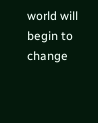world will begin to change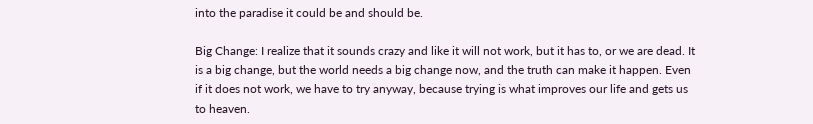into the paradise it could be and should be.

Big Change: I realize that it sounds crazy and like it will not work, but it has to, or we are dead. It is a big change, but the world needs a big change now, and the truth can make it happen. Even if it does not work, we have to try anyway, because trying is what improves our life and gets us to heaven.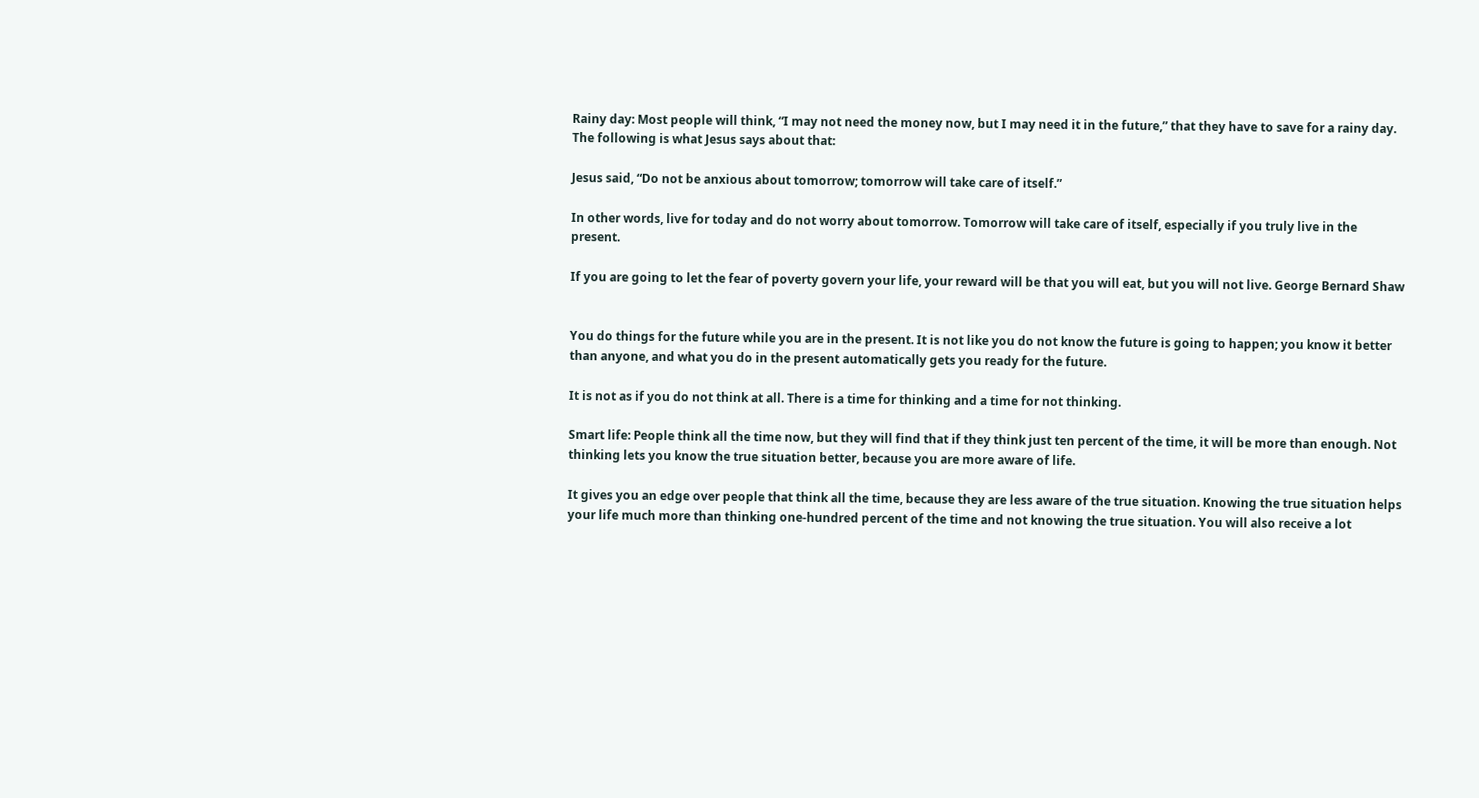Rainy day: Most people will think, “I may not need the money now, but I may need it in the future,” that they have to save for a rainy day. The following is what Jesus says about that:

Jesus said, “Do not be anxious about tomorrow; tomorrow will take care of itself.”

In other words, live for today and do not worry about tomorrow. Tomorrow will take care of itself, especially if you truly live in the present.

If you are going to let the fear of poverty govern your life, your reward will be that you will eat, but you will not live. George Bernard Shaw


You do things for the future while you are in the present. It is not like you do not know the future is going to happen; you know it better than anyone, and what you do in the present automatically gets you ready for the future.

It is not as if you do not think at all. There is a time for thinking and a time for not thinking.

Smart life: People think all the time now, but they will find that if they think just ten percent of the time, it will be more than enough. Not thinking lets you know the true situation better, because you are more aware of life.

It gives you an edge over people that think all the time, because they are less aware of the true situation. Knowing the true situation helps your life much more than thinking one-hundred percent of the time and not knowing the true situation. You will also receive a lot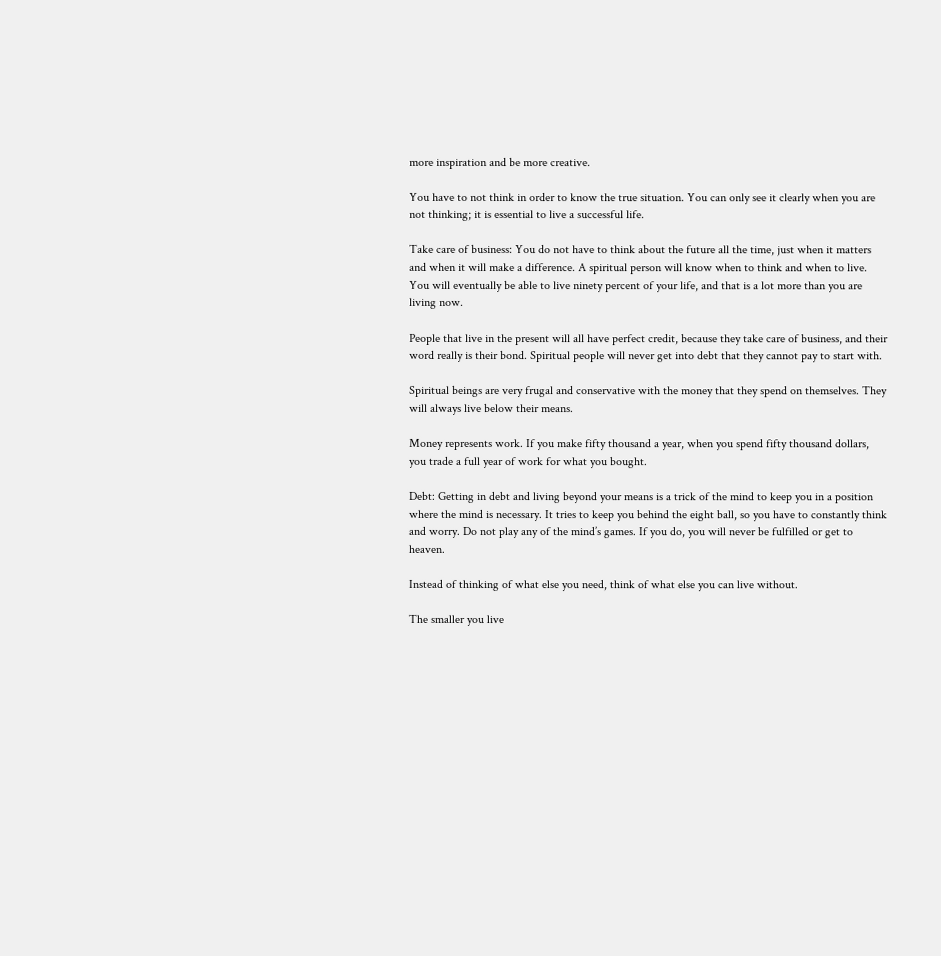more inspiration and be more creative.

You have to not think in order to know the true situation. You can only see it clearly when you are not thinking; it is essential to live a successful life.

Take care of business: You do not have to think about the future all the time, just when it matters and when it will make a difference. A spiritual person will know when to think and when to live. You will eventually be able to live ninety percent of your life, and that is a lot more than you are living now.

People that live in the present will all have perfect credit, because they take care of business, and their word really is their bond. Spiritual people will never get into debt that they cannot pay to start with.

Spiritual beings are very frugal and conservative with the money that they spend on themselves. They will always live below their means.

Money represents work. If you make fifty thousand a year, when you spend fifty thousand dollars, you trade a full year of work for what you bought.

Debt: Getting in debt and living beyond your means is a trick of the mind to keep you in a position where the mind is necessary. It tries to keep you behind the eight ball, so you have to constantly think and worry. Do not play any of the mind’s games. If you do, you will never be fulfilled or get to heaven.

Instead of thinking of what else you need, think of what else you can live without.

The smaller you live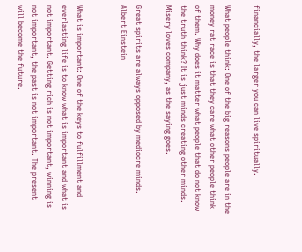financially, the larger you can live spiritually.

What people think: One of the big reasons people are in the money rat race is that they care what other people think of them. Why does it matter what people that do not know the truth think? It is just minds creating other minds. Misery loves company, as the saying goes.

Great spirits are always opposed by mediocre minds.
Albert Einstein


What is important: One of the keys to fulfillment and everlasting life is to know what is important and what is not important. Getting rich is not important, winning is not important, the past is not important. The present will become the future.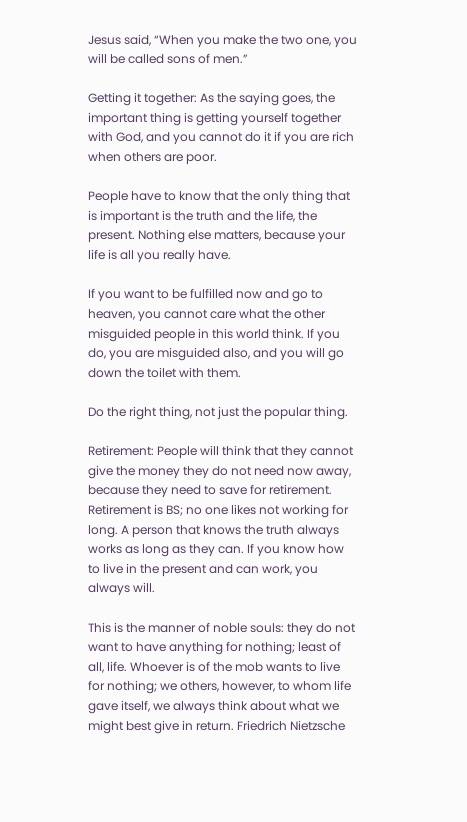Jesus said, “When you make the two one, you will be called sons of men.”

Getting it together: As the saying goes, the important thing is getting yourself together with God, and you cannot do it if you are rich when others are poor.

People have to know that the only thing that is important is the truth and the life, the present. Nothing else matters, because your life is all you really have.

If you want to be fulfilled now and go to heaven, you cannot care what the other misguided people in this world think. If you do, you are misguided also, and you will go down the toilet with them.

Do the right thing, not just the popular thing.

Retirement: People will think that they cannot give the money they do not need now away, because they need to save for retirement. Retirement is BS; no one likes not working for long. A person that knows the truth always works as long as they can. If you know how to live in the present and can work, you always will.

This is the manner of noble souls: they do not want to have anything for nothing; least of all, life. Whoever is of the mob wants to live for nothing; we others, however, to whom life gave itself, we always think about what we might best give in return. Friedrich Nietzsche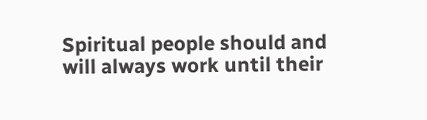Spiritual people should and will always work until their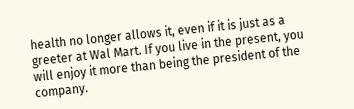health no longer allows it, even if it is just as a greeter at Wal Mart. If you live in the present, you will enjoy it more than being the president of the company.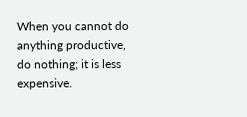When you cannot do anything productive, do nothing; it is less expensive.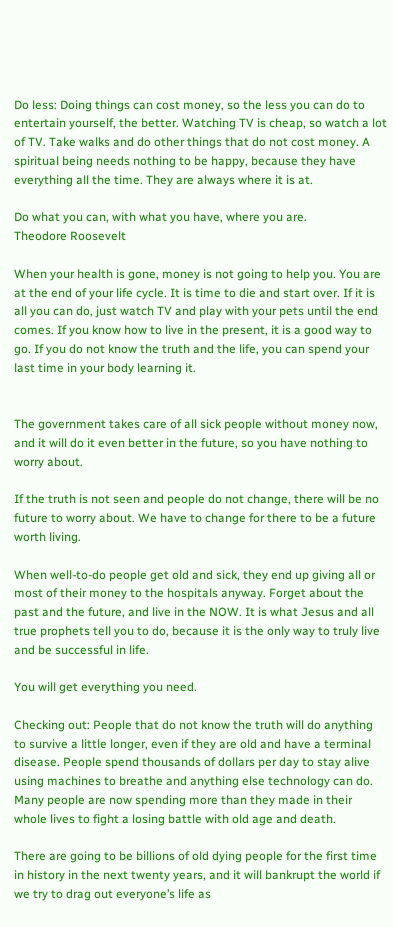Do less: Doing things can cost money, so the less you can do to entertain yourself, the better. Watching TV is cheap, so watch a lot of TV. Take walks and do other things that do not cost money. A spiritual being needs nothing to be happy, because they have everything all the time. They are always where it is at.

Do what you can, with what you have, where you are.
Theodore Roosevelt

When your health is gone, money is not going to help you. You are at the end of your life cycle. It is time to die and start over. If it is all you can do, just watch TV and play with your pets until the end comes. If you know how to live in the present, it is a good way to go. If you do not know the truth and the life, you can spend your last time in your body learning it.


The government takes care of all sick people without money now, and it will do it even better in the future, so you have nothing to worry about.

If the truth is not seen and people do not change, there will be no future to worry about. We have to change for there to be a future worth living.

When well-to-do people get old and sick, they end up giving all or most of their money to the hospitals anyway. Forget about the past and the future, and live in the NOW. It is what Jesus and all true prophets tell you to do, because it is the only way to truly live and be successful in life.

You will get everything you need.

Checking out: People that do not know the truth will do anything to survive a little longer, even if they are old and have a terminal disease. People spend thousands of dollars per day to stay alive using machines to breathe and anything else technology can do. Many people are now spending more than they made in their whole lives to fight a losing battle with old age and death.

There are going to be billions of old dying people for the first time in history in the next twenty years, and it will bankrupt the world if we try to drag out everyone’s life as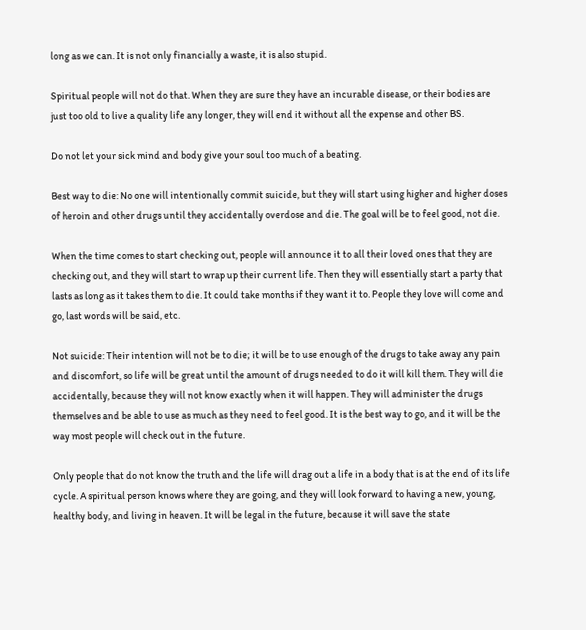long as we can. It is not only financially a waste, it is also stupid.

Spiritual people will not do that. When they are sure they have an incurable disease, or their bodies are just too old to live a quality life any longer, they will end it without all the expense and other BS.

Do not let your sick mind and body give your soul too much of a beating.

Best way to die: No one will intentionally commit suicide, but they will start using higher and higher doses of heroin and other drugs until they accidentally overdose and die. The goal will be to feel good, not die.

When the time comes to start checking out, people will announce it to all their loved ones that they are checking out, and they will start to wrap up their current life. Then they will essentially start a party that lasts as long as it takes them to die. It could take months if they want it to. People they love will come and go, last words will be said, etc.

Not suicide: Their intention will not be to die; it will be to use enough of the drugs to take away any pain and discomfort, so life will be great until the amount of drugs needed to do it will kill them. They will die accidentally, because they will not know exactly when it will happen. They will administer the drugs themselves and be able to use as much as they need to feel good. It is the best way to go, and it will be the way most people will check out in the future.

Only people that do not know the truth and the life will drag out a life in a body that is at the end of its life cycle. A spiritual person knows where they are going, and they will look forward to having a new, young, healthy body, and living in heaven. It will be legal in the future, because it will save the state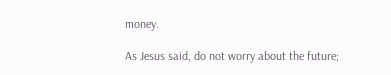money.

As Jesus said, do not worry about the future;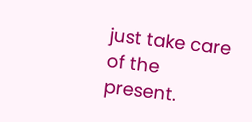just take care of the present.